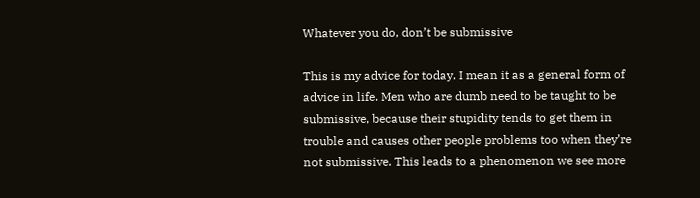Whatever you do, don’t be submissive

This is my advice for today. I mean it as a general form of advice in life. Men who are dumb need to be taught to be submissive, because their stupidity tends to get them in trouble and causes other people problems too when they’re not submissive. This leads to a phenomenon we see more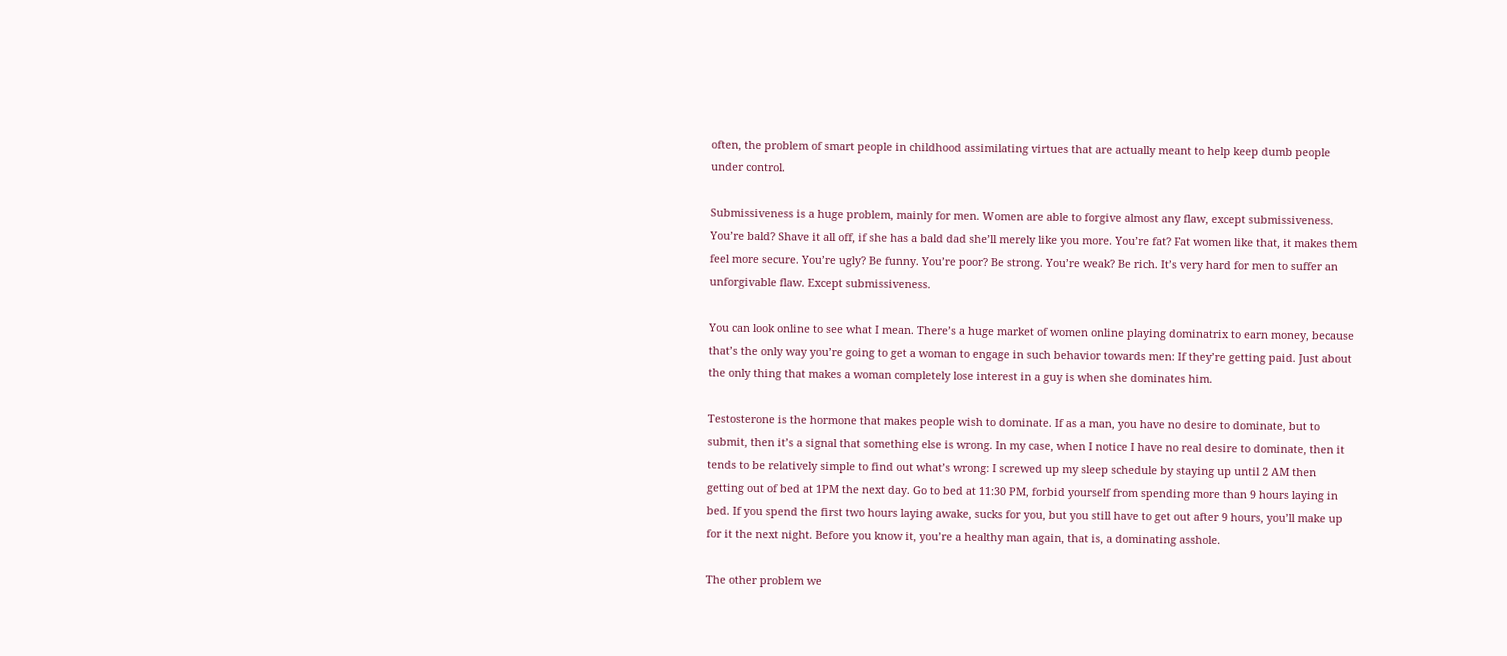often, the problem of smart people in childhood assimilating virtues that are actually meant to help keep dumb people under control.

Submissiveness is a huge problem, mainly for men. Women are able to forgive almost any flaw, except submissiveness. You’re bald? Shave it all off, if she has a bald dad she’ll merely like you more. You’re fat? Fat women like that, it makes them feel more secure. You’re ugly? Be funny. You’re poor? Be strong. You’re weak? Be rich. It’s very hard for men to suffer an unforgivable flaw. Except submissiveness.

You can look online to see what I mean. There’s a huge market of women online playing dominatrix to earn money, because that’s the only way you’re going to get a woman to engage in such behavior towards men: If they’re getting paid. Just about the only thing that makes a woman completely lose interest in a guy is when she dominates him.

Testosterone is the hormone that makes people wish to dominate. If as a man, you have no desire to dominate, but to submit, then it’s a signal that something else is wrong. In my case, when I notice I have no real desire to dominate, then it tends to be relatively simple to find out what’s wrong: I screwed up my sleep schedule by staying up until 2 AM then getting out of bed at 1PM the next day. Go to bed at 11:30 PM, forbid yourself from spending more than 9 hours laying in bed. If you spend the first two hours laying awake, sucks for you, but you still have to get out after 9 hours, you’ll make up for it the next night. Before you know it, you’re a healthy man again, that is, a dominating asshole.

The other problem we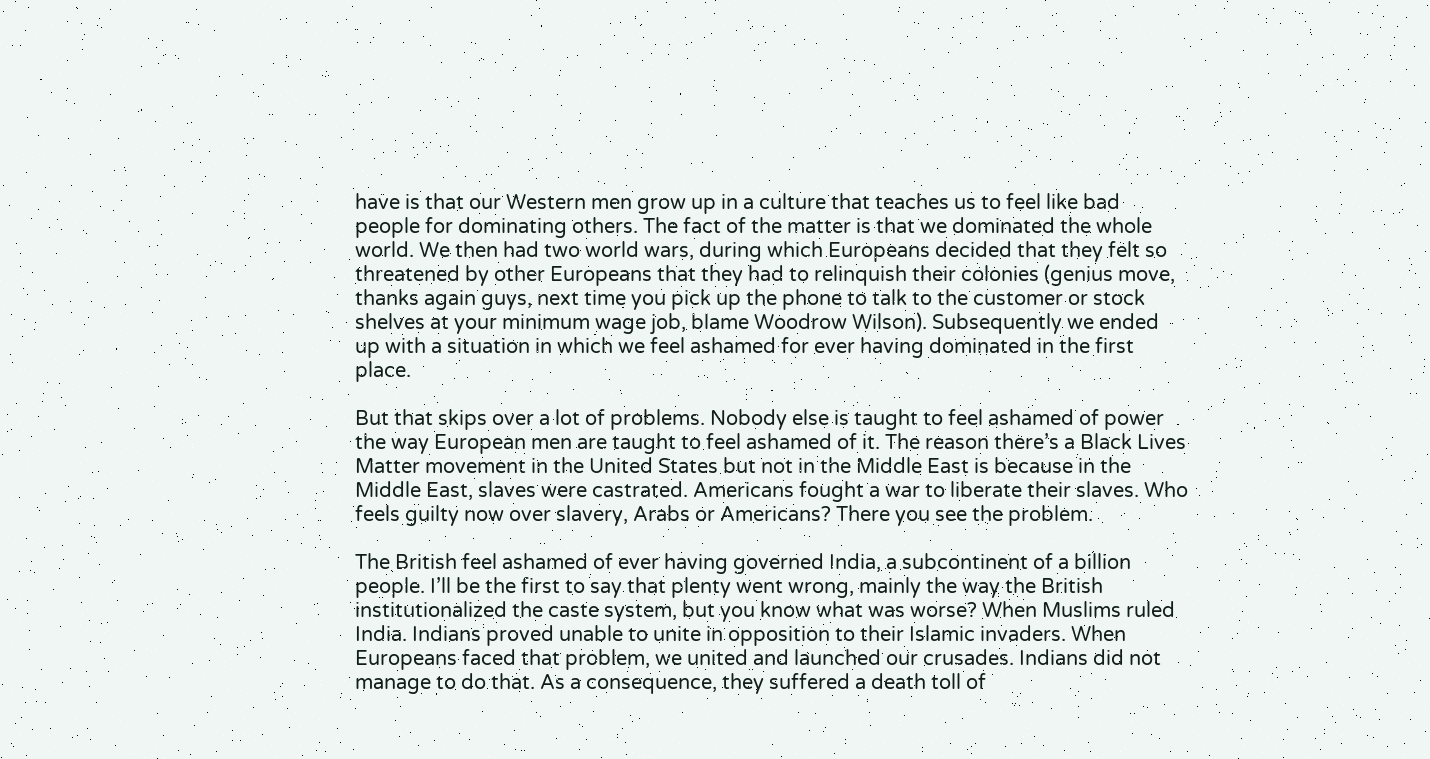have is that our Western men grow up in a culture that teaches us to feel like bad people for dominating others. The fact of the matter is that we dominated the whole world. We then had two world wars, during which Europeans decided that they felt so threatened by other Europeans that they had to relinquish their colonies (genius move, thanks again guys, next time you pick up the phone to talk to the customer or stock shelves at your minimum wage job, blame Woodrow Wilson). Subsequently we ended up with a situation in which we feel ashamed for ever having dominated in the first place.

But that skips over a lot of problems. Nobody else is taught to feel ashamed of power the way European men are taught to feel ashamed of it. The reason there’s a Black Lives Matter movement in the United States but not in the Middle East is because in the Middle East, slaves were castrated. Americans fought a war to liberate their slaves. Who feels guilty now over slavery, Arabs or Americans? There you see the problem.

The British feel ashamed of ever having governed India, a subcontinent of a billion people. I’ll be the first to say that plenty went wrong, mainly the way the British institutionalized the caste system, but you know what was worse? When Muslims ruled India. Indians proved unable to unite in opposition to their Islamic invaders. When Europeans faced that problem, we united and launched our crusades. Indians did not manage to do that. As a consequence, they suffered a death toll of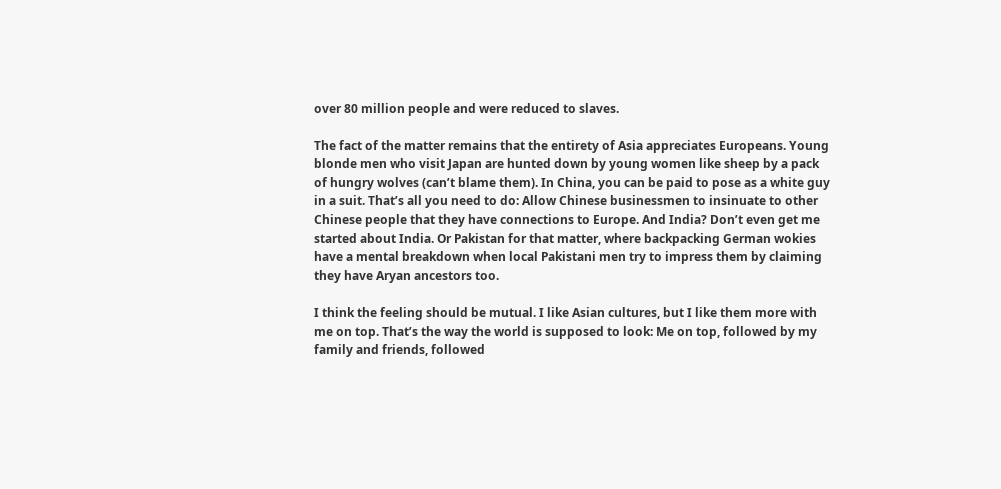over 80 million people and were reduced to slaves.

The fact of the matter remains that the entirety of Asia appreciates Europeans. Young blonde men who visit Japan are hunted down by young women like sheep by a pack of hungry wolves (can’t blame them). In China, you can be paid to pose as a white guy in a suit. That’s all you need to do: Allow Chinese businessmen to insinuate to other Chinese people that they have connections to Europe. And India? Don’t even get me started about India. Or Pakistan for that matter, where backpacking German wokies have a mental breakdown when local Pakistani men try to impress them by claiming they have Aryan ancestors too.

I think the feeling should be mutual. I like Asian cultures, but I like them more with me on top. That’s the way the world is supposed to look: Me on top, followed by my family and friends, followed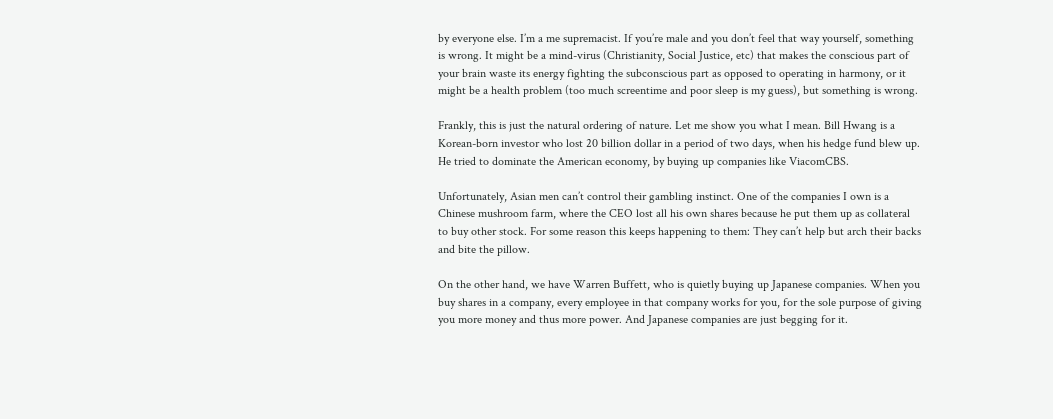by everyone else. I’m a me supremacist. If you’re male and you don’t feel that way yourself, something is wrong. It might be a mind-virus (Christianity, Social Justice, etc) that makes the conscious part of your brain waste its energy fighting the subconscious part as opposed to operating in harmony, or it might be a health problem (too much screentime and poor sleep is my guess), but something is wrong.

Frankly, this is just the natural ordering of nature. Let me show you what I mean. Bill Hwang is a Korean-born investor who lost 20 billion dollar in a period of two days, when his hedge fund blew up. He tried to dominate the American economy, by buying up companies like ViacomCBS.

Unfortunately, Asian men can’t control their gambling instinct. One of the companies I own is a Chinese mushroom farm, where the CEO lost all his own shares because he put them up as collateral to buy other stock. For some reason this keeps happening to them: They can’t help but arch their backs and bite the pillow.

On the other hand, we have Warren Buffett, who is quietly buying up Japanese companies. When you buy shares in a company, every employee in that company works for you, for the sole purpose of giving you more money and thus more power. And Japanese companies are just begging for it.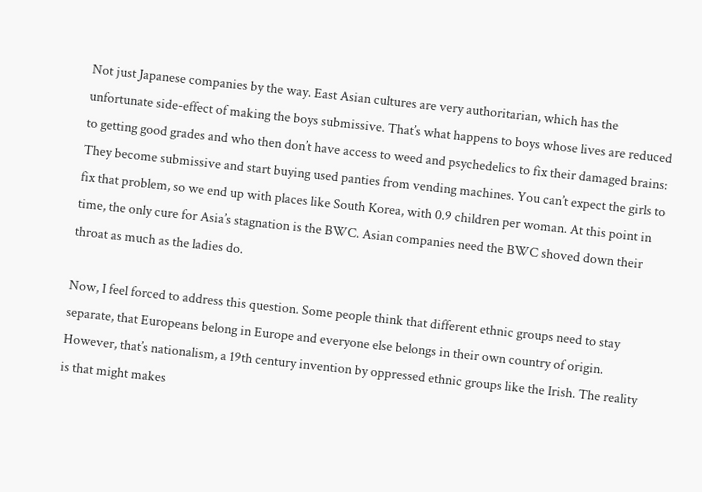Not just Japanese companies by the way. East Asian cultures are very authoritarian, which has the unfortunate side-effect of making the boys submissive. That’s what happens to boys whose lives are reduced to getting good grades and who then don’t have access to weed and psychedelics to fix their damaged brains: They become submissive and start buying used panties from vending machines. You can’t expect the girls to fix that problem, so we end up with places like South Korea, with 0.9 children per woman. At this point in time, the only cure for Asia’s stagnation is the BWC. Asian companies need the BWC shoved down their throat as much as the ladies do.

Now, I feel forced to address this question. Some people think that different ethnic groups need to stay separate, that Europeans belong in Europe and everyone else belongs in their own country of origin. However, that’s nationalism, a 19th century invention by oppressed ethnic groups like the Irish. The reality is that might makes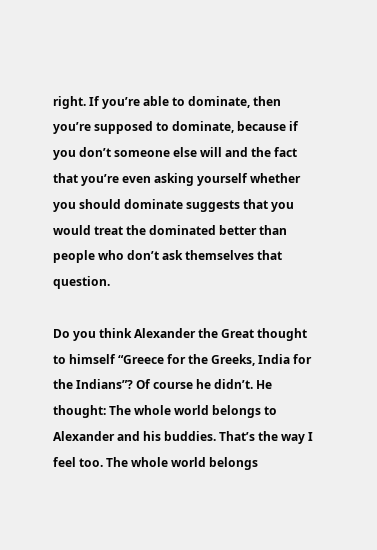right. If you’re able to dominate, then you’re supposed to dominate, because if you don’t someone else will and the fact that you’re even asking yourself whether you should dominate suggests that you would treat the dominated better than people who don’t ask themselves that question.

Do you think Alexander the Great thought to himself “Greece for the Greeks, India for the Indians”? Of course he didn’t. He thought: The whole world belongs to Alexander and his buddies. That’s the way I feel too. The whole world belongs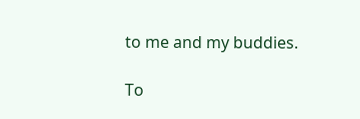to me and my buddies.

To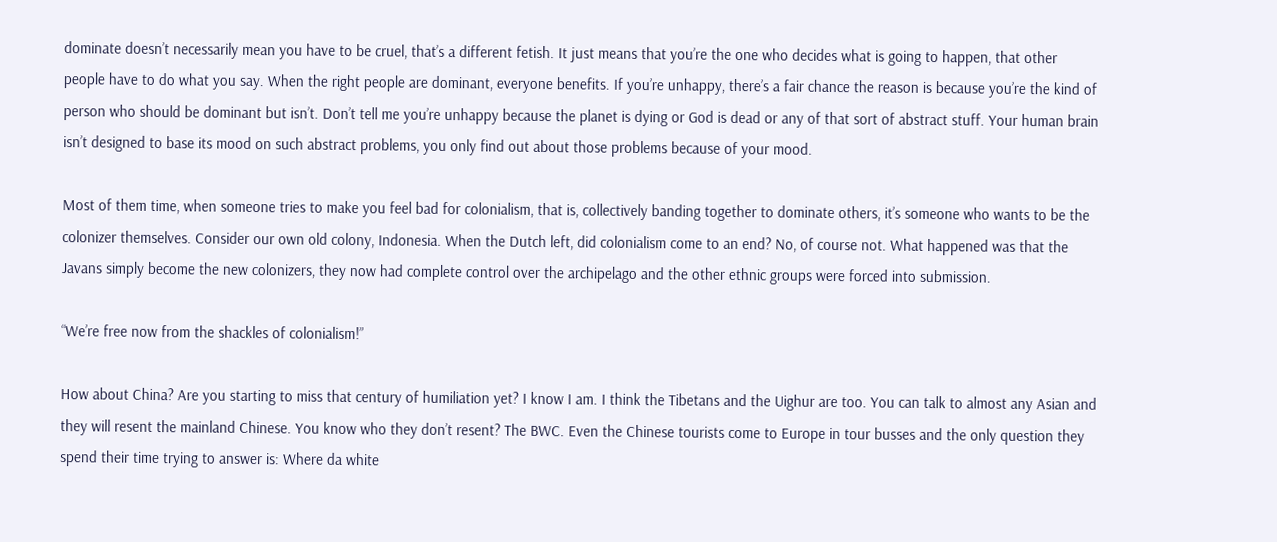dominate doesn’t necessarily mean you have to be cruel, that’s a different fetish. It just means that you’re the one who decides what is going to happen, that other people have to do what you say. When the right people are dominant, everyone benefits. If you’re unhappy, there’s a fair chance the reason is because you’re the kind of person who should be dominant but isn’t. Don’t tell me you’re unhappy because the planet is dying or God is dead or any of that sort of abstract stuff. Your human brain isn’t designed to base its mood on such abstract problems, you only find out about those problems because of your mood.

Most of them time, when someone tries to make you feel bad for colonialism, that is, collectively banding together to dominate others, it’s someone who wants to be the colonizer themselves. Consider our own old colony, Indonesia. When the Dutch left, did colonialism come to an end? No, of course not. What happened was that the Javans simply become the new colonizers, they now had complete control over the archipelago and the other ethnic groups were forced into submission.

“We’re free now from the shackles of colonialism!”

How about China? Are you starting to miss that century of humiliation yet? I know I am. I think the Tibetans and the Uighur are too. You can talk to almost any Asian and they will resent the mainland Chinese. You know who they don’t resent? The BWC. Even the Chinese tourists come to Europe in tour busses and the only question they spend their time trying to answer is: Where da white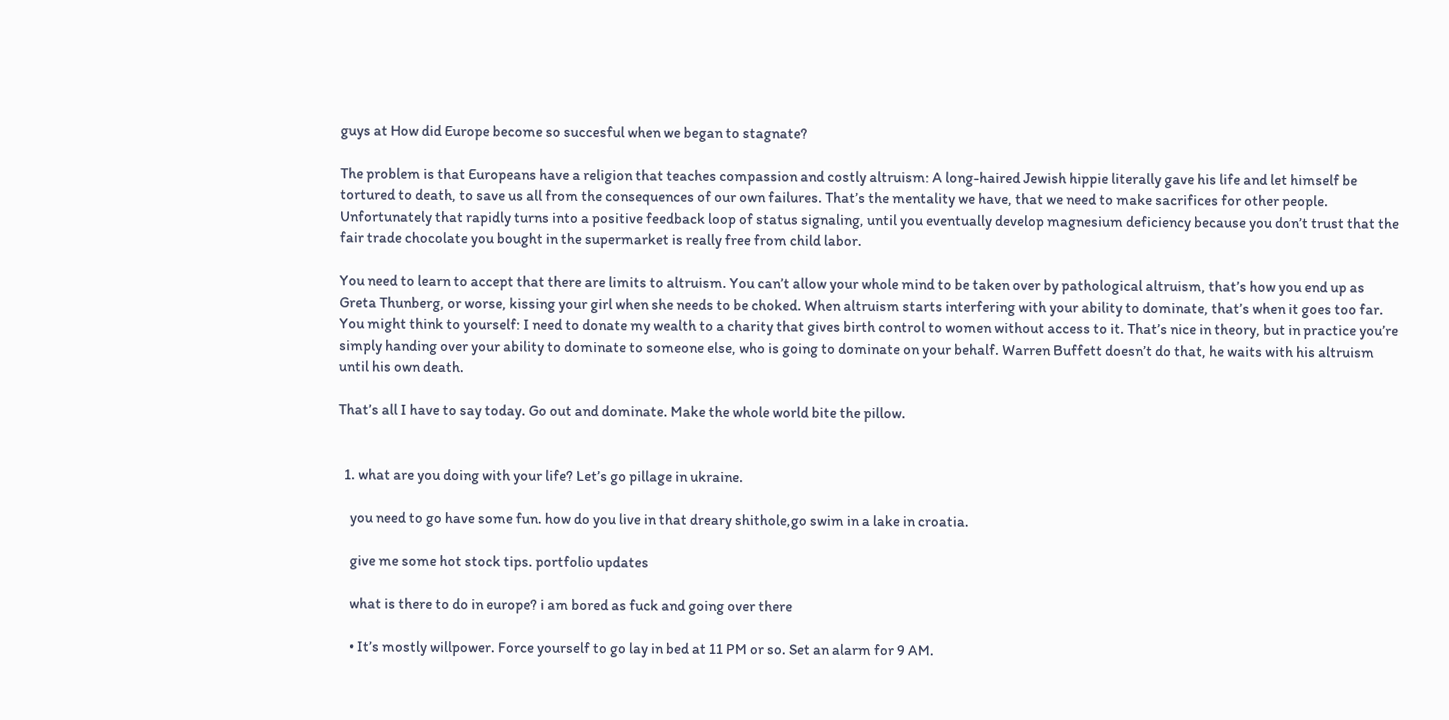guys at How did Europe become so succesful when we began to stagnate?

The problem is that Europeans have a religion that teaches compassion and costly altruism: A long-haired Jewish hippie literally gave his life and let himself be tortured to death, to save us all from the consequences of our own failures. That’s the mentality we have, that we need to make sacrifices for other people. Unfortunately that rapidly turns into a positive feedback loop of status signaling, until you eventually develop magnesium deficiency because you don’t trust that the fair trade chocolate you bought in the supermarket is really free from child labor.

You need to learn to accept that there are limits to altruism. You can’t allow your whole mind to be taken over by pathological altruism, that’s how you end up as Greta Thunberg, or worse, kissing your girl when she needs to be choked. When altruism starts interfering with your ability to dominate, that’s when it goes too far. You might think to yourself: I need to donate my wealth to a charity that gives birth control to women without access to it. That’s nice in theory, but in practice you’re simply handing over your ability to dominate to someone else, who is going to dominate on your behalf. Warren Buffett doesn’t do that, he waits with his altruism until his own death.

That’s all I have to say today. Go out and dominate. Make the whole world bite the pillow.


  1. what are you doing with your life? Let’s go pillage in ukraine.

    you need to go have some fun. how do you live in that dreary shithole,go swim in a lake in croatia.

    give me some hot stock tips. portfolio updates

    what is there to do in europe? i am bored as fuck and going over there

    • It’s mostly willpower. Force yourself to go lay in bed at 11 PM or so. Set an alarm for 9 AM.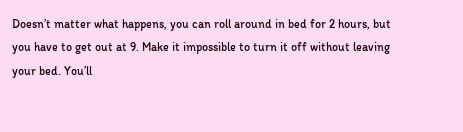Doesn’t matter what happens, you can roll around in bed for 2 hours, but you have to get out at 9. Make it impossible to turn it off without leaving your bed. You’ll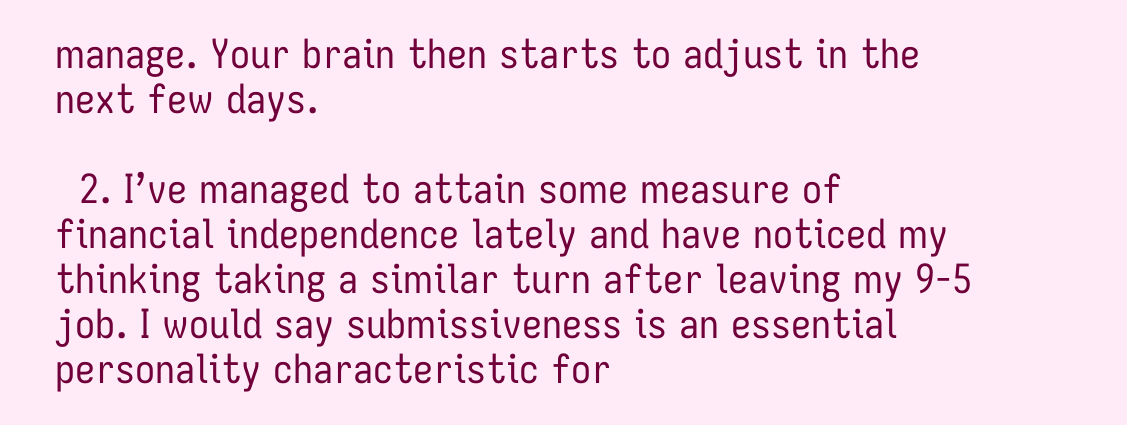manage. Your brain then starts to adjust in the next few days.

  2. I’ve managed to attain some measure of financial independence lately and have noticed my thinking taking a similar turn after leaving my 9-5 job. I would say submissiveness is an essential personality characteristic for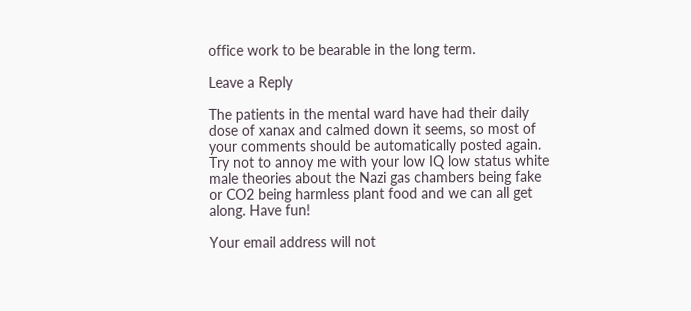office work to be bearable in the long term.

Leave a Reply

The patients in the mental ward have had their daily dose of xanax and calmed down it seems, so most of your comments should be automatically posted again. Try not to annoy me with your low IQ low status white male theories about the Nazi gas chambers being fake or CO2 being harmless plant food and we can all get along. Have fun!

Your email address will not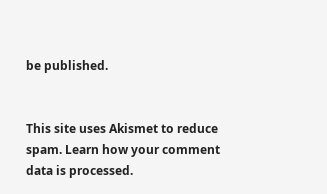be published.


This site uses Akismet to reduce spam. Learn how your comment data is processed.